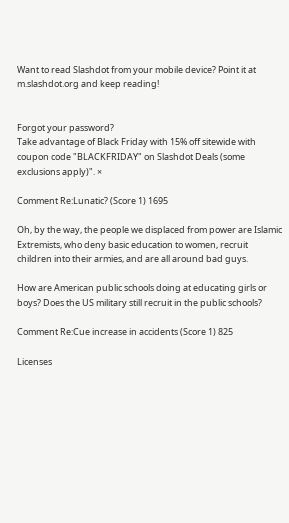Want to read Slashdot from your mobile device? Point it at m.slashdot.org and keep reading!


Forgot your password?
Take advantage of Black Friday with 15% off sitewide with coupon code "BLACKFRIDAY" on Slashdot Deals (some exclusions apply)". ×

Comment Re:Lunatic? (Score 1) 1695

Oh, by the way, the people we displaced from power are Islamic Extremists, who deny basic education to women, recruit children into their armies, and are all around bad guys.

How are American public schools doing at educating girls or boys? Does the US military still recruit in the public schools?

Comment Re:Cue increase in accidents (Score 1) 825

Licenses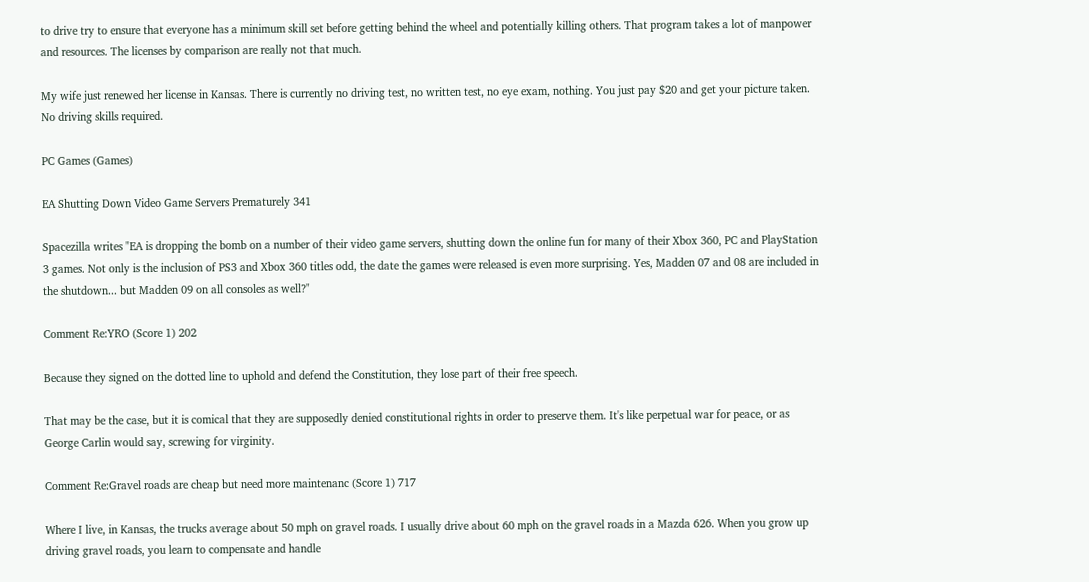to drive try to ensure that everyone has a minimum skill set before getting behind the wheel and potentially killing others. That program takes a lot of manpower and resources. The licenses by comparison are really not that much.

My wife just renewed her license in Kansas. There is currently no driving test, no written test, no eye exam, nothing. You just pay $20 and get your picture taken. No driving skills required.

PC Games (Games)

EA Shutting Down Video Game Servers Prematurely 341

Spacezilla writes "EA is dropping the bomb on a number of their video game servers, shutting down the online fun for many of their Xbox 360, PC and PlayStation 3 games. Not only is the inclusion of PS3 and Xbox 360 titles odd, the date the games were released is even more surprising. Yes, Madden 07 and 08 are included in the shutdown... but Madden 09 on all consoles as well?"

Comment Re:YRO (Score 1) 202

Because they signed on the dotted line to uphold and defend the Constitution, they lose part of their free speech.

That may be the case, but it is comical that they are supposedly denied constitutional rights in order to preserve them. It's like perpetual war for peace, or as George Carlin would say, screwing for virginity.

Comment Re:Gravel roads are cheap but need more maintenanc (Score 1) 717

Where I live, in Kansas, the trucks average about 50 mph on gravel roads. I usually drive about 60 mph on the gravel roads in a Mazda 626. When you grow up driving gravel roads, you learn to compensate and handle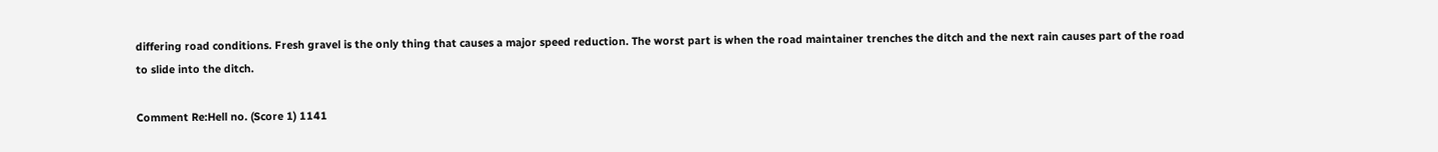differing road conditions. Fresh gravel is the only thing that causes a major speed reduction. The worst part is when the road maintainer trenches the ditch and the next rain causes part of the road to slide into the ditch.

Comment Re:Hell no. (Score 1) 1141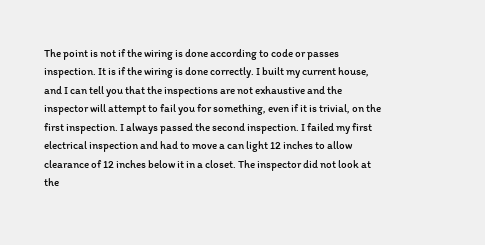The point is not if the wiring is done according to code or passes inspection. It is if the wiring is done correctly. I built my current house, and I can tell you that the inspections are not exhaustive and the inspector will attempt to fail you for something, even if it is trivial, on the first inspection. I always passed the second inspection. I failed my first electrical inspection and had to move a can light 12 inches to allow clearance of 12 inches below it in a closet. The inspector did not look at the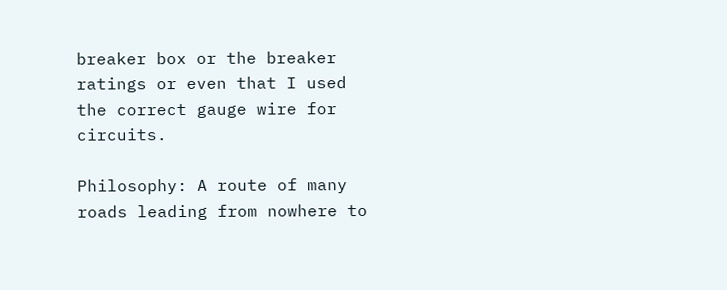breaker box or the breaker ratings or even that I used the correct gauge wire for circuits.

Philosophy: A route of many roads leading from nowhere to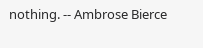nothing. -- Ambrose Bierce